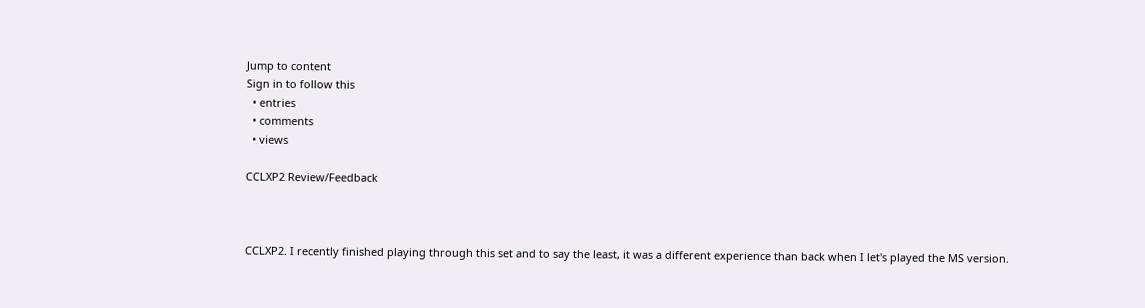Jump to content
Sign in to follow this
  • entries
  • comments
  • views

CCLXP2 Review/Feedback



CCLXP2. I recently finished playing through this set and to say the least, it was a different experience than back when I let's played the MS version.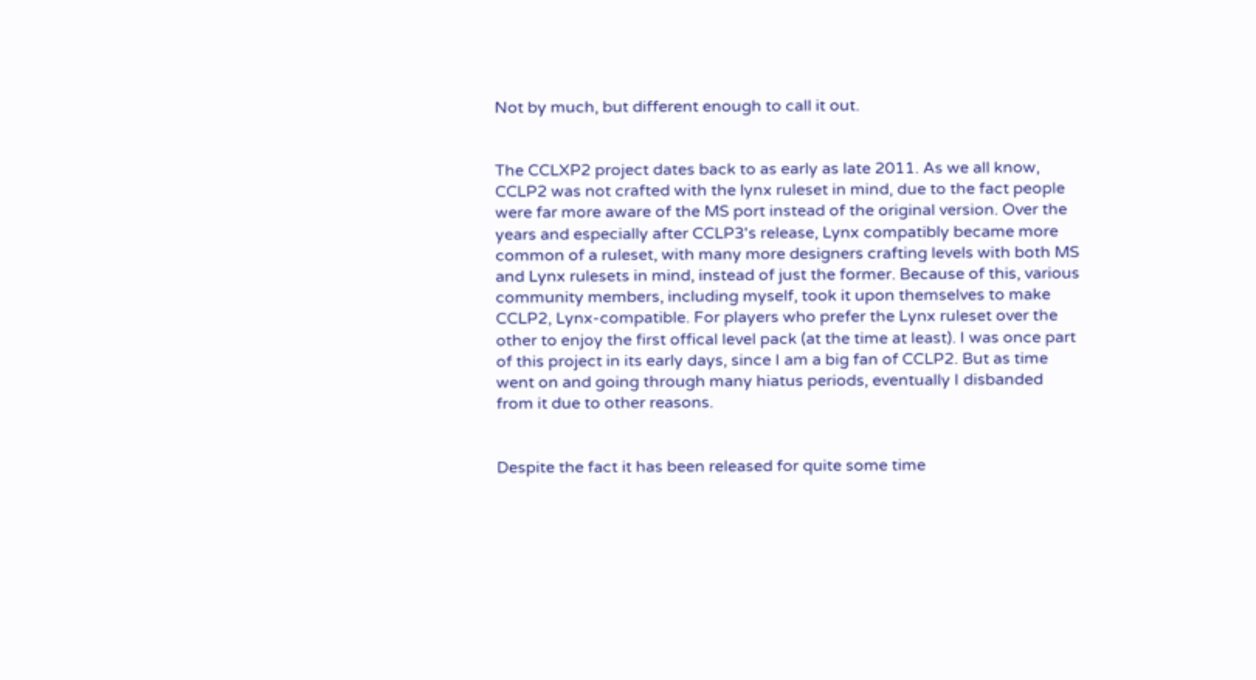Not by much, but different enough to call it out.


The CCLXP2 project dates back to as early as late 2011. As we all know, CCLP2 was not crafted with the lynx ruleset in mind, due to the fact people were far more aware of the MS port instead of the original version. Over the years and especially after CCLP3's release, Lynx compatibly became more common of a ruleset, with many more designers crafting levels with both MS and Lynx rulesets in mind, instead of just the former. Because of this, various community members, including myself, took it upon themselves to make CCLP2, Lynx-compatible. For players who prefer the Lynx ruleset over the other to enjoy the first offical level pack (at the time at least). I was once part of this project in its early days, since I am a big fan of CCLP2. But as time went on and going through many hiatus periods, eventually I disbanded from it due to other reasons.


Despite the fact it has been released for quite some time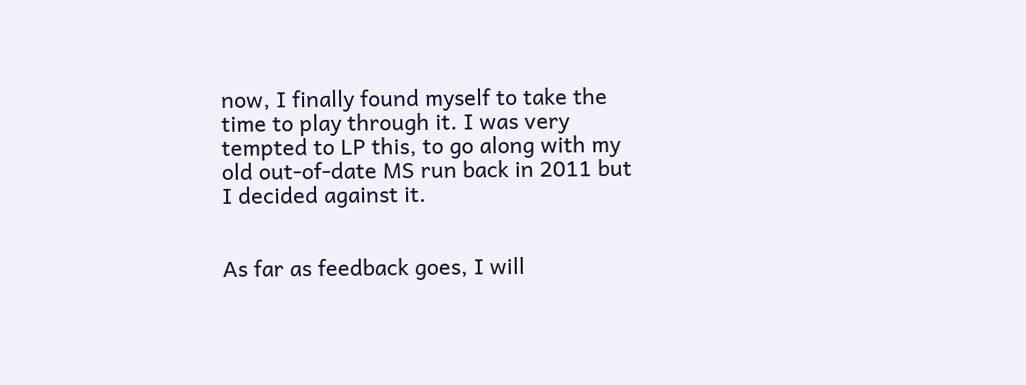now, I finally found myself to take the time to play through it. I was very tempted to LP this, to go along with my old out-of-date MS run back in 2011 but I decided against it.


As far as feedback goes, I will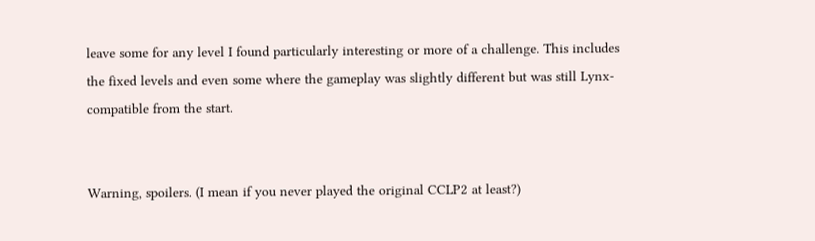leave some for any level I found particularly interesting or more of a challenge. This includes the fixed levels and even some where the gameplay was slightly different but was still Lynx-compatible from the start.


Warning, spoilers. (I mean if you never played the original CCLP2 at least?)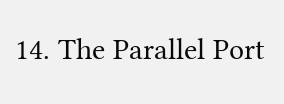14. The Parallel Port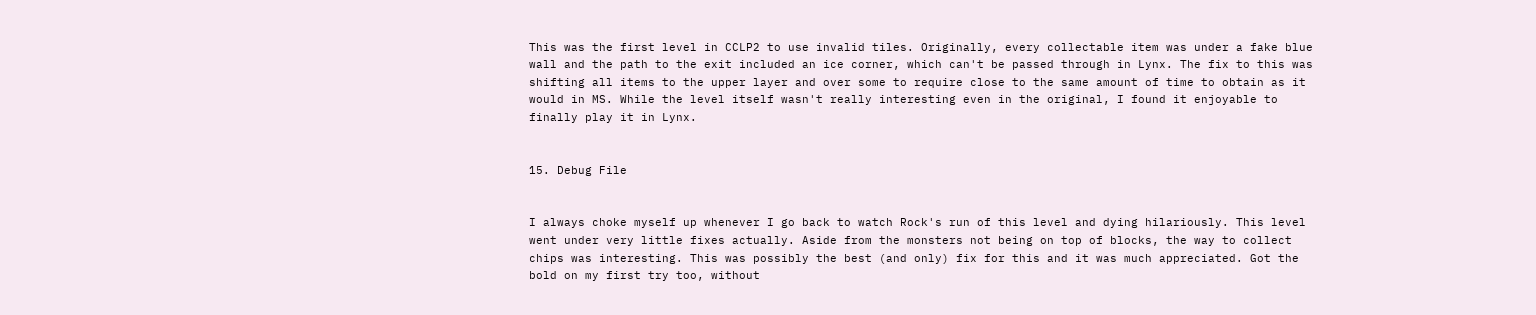This was the first level in CCLP2 to use invalid tiles. Originally, every collectable item was under a fake blue wall and the path to the exit included an ice corner, which can't be passed through in Lynx. The fix to this was shifting all items to the upper layer and over some to require close to the same amount of time to obtain as it would in MS. While the level itself wasn't really interesting even in the original, I found it enjoyable to finally play it in Lynx.


15. Debug File


I always choke myself up whenever I go back to watch Rock's run of this level and dying hilariously. This level went under very little fixes actually. Aside from the monsters not being on top of blocks, the way to collect chips was interesting. This was possibly the best (and only) fix for this and it was much appreciated. Got the bold on my first try too, without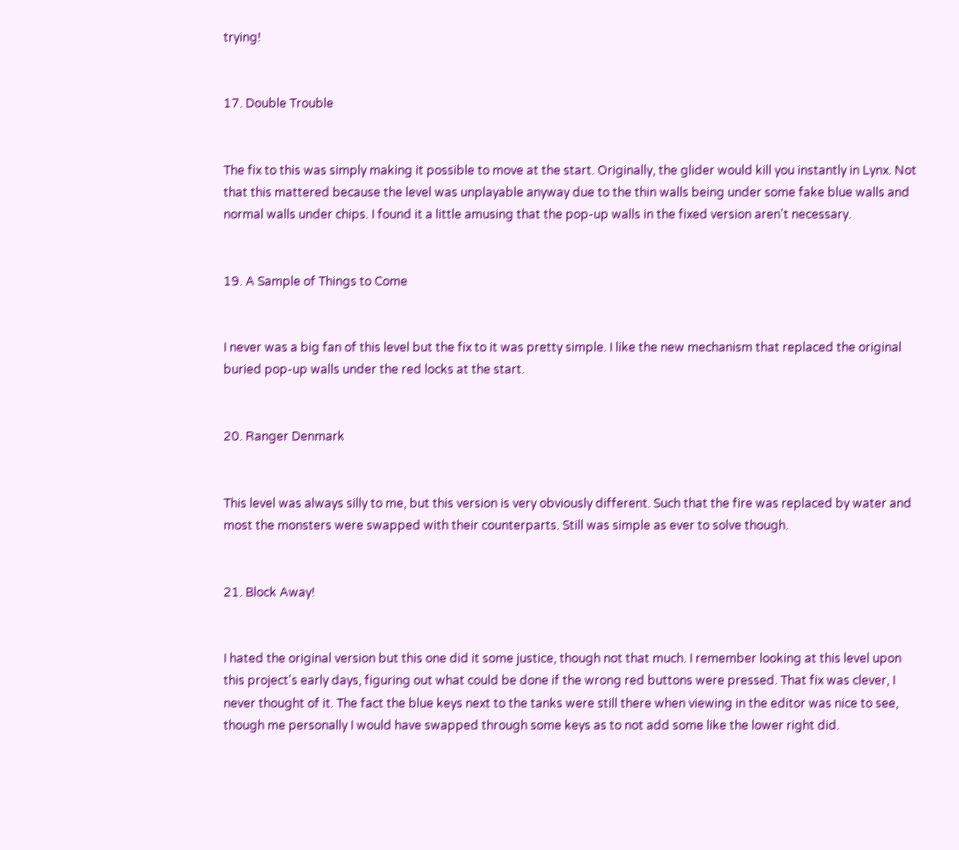trying!


17. Double Trouble


The fix to this was simply making it possible to move at the start. Originally, the glider would kill you instantly in Lynx. Not that this mattered because the level was unplayable anyway due to the thin walls being under some fake blue walls and normal walls under chips. I found it a little amusing that the pop-up walls in the fixed version aren't necessary.


19. A Sample of Things to Come


I never was a big fan of this level but the fix to it was pretty simple. I like the new mechanism that replaced the original buried pop-up walls under the red locks at the start.


20. Ranger Denmark


This level was always silly to me, but this version is very obviously different. Such that the fire was replaced by water and most the monsters were swapped with their counterparts. Still was simple as ever to solve though.


21. Block Away!


I hated the original version but this one did it some justice, though not that much. I remember looking at this level upon this project's early days, figuring out what could be done if the wrong red buttons were pressed. That fix was clever, I never thought of it. The fact the blue keys next to the tanks were still there when viewing in the editor was nice to see, though me personally I would have swapped through some keys as to not add some like the lower right did.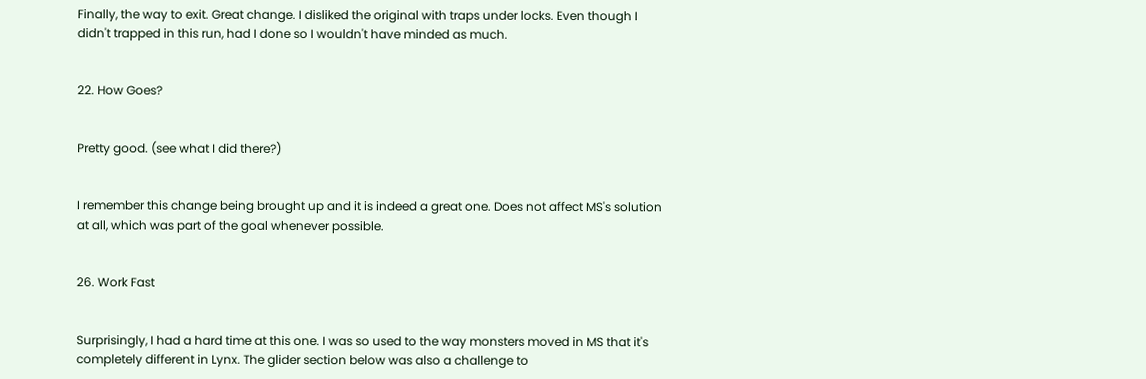Finally, the way to exit. Great change. I disliked the original with traps under locks. Even though I didn't trapped in this run, had I done so I wouldn't have minded as much.


22. How Goes?


Pretty good. (see what I did there?)


I remember this change being brought up and it is indeed a great one. Does not affect MS's solution at all, which was part of the goal whenever possible.


26. Work Fast


Surprisingly, I had a hard time at this one. I was so used to the way monsters moved in MS that it's completely different in Lynx. The glider section below was also a challenge to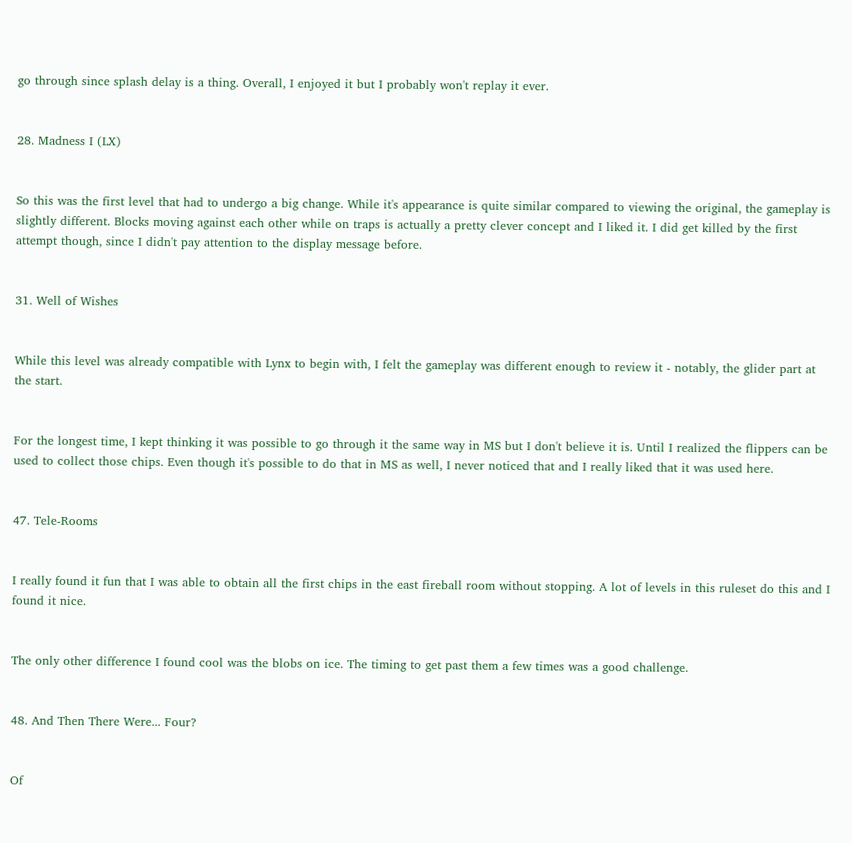go through since splash delay is a thing. Overall, I enjoyed it but I probably won't replay it ever.


28. Madness I (LX)


So this was the first level that had to undergo a big change. While it's appearance is quite similar compared to viewing the original, the gameplay is slightly different. Blocks moving against each other while on traps is actually a pretty clever concept and I liked it. I did get killed by the first attempt though, since I didn't pay attention to the display message before.


31. Well of Wishes


While this level was already compatible with Lynx to begin with, I felt the gameplay was different enough to review it - notably, the glider part at the start.


For the longest time, I kept thinking it was possible to go through it the same way in MS but I don't believe it is. Until I realized the flippers can be used to collect those chips. Even though it's possible to do that in MS as well, I never noticed that and I really liked that it was used here.


47. Tele-Rooms


I really found it fun that I was able to obtain all the first chips in the east fireball room without stopping. A lot of levels in this ruleset do this and I found it nice.


The only other difference I found cool was the blobs on ice. The timing to get past them a few times was a good challenge.


48. And Then There Were... Four?


Of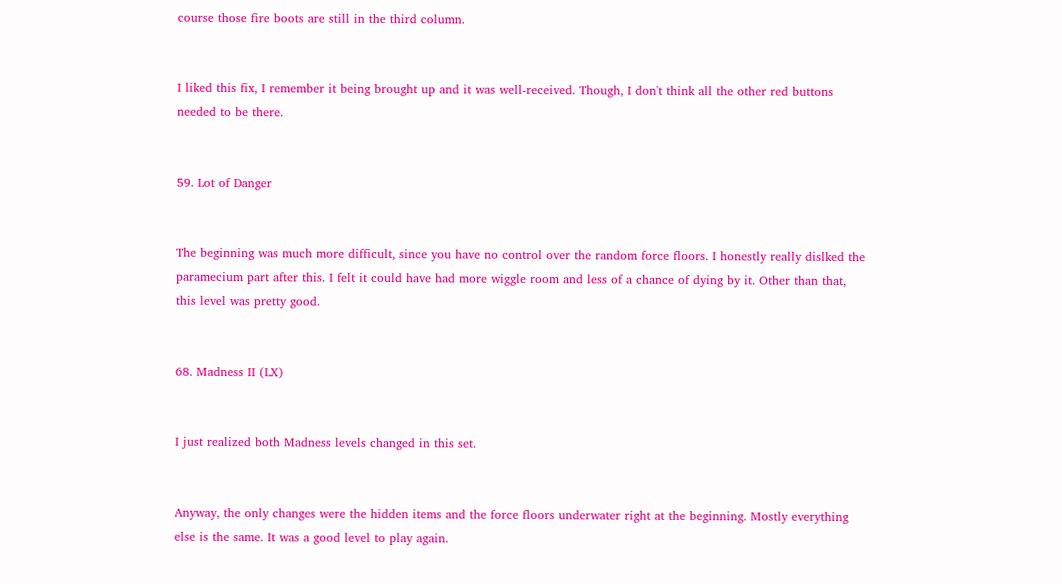course those fire boots are still in the third column.


I liked this fix, I remember it being brought up and it was well-received. Though, I don't think all the other red buttons needed to be there.


59. Lot of Danger


The beginning was much more difficult, since you have no control over the random force floors. I honestly really dislked the paramecium part after this. I felt it could have had more wiggle room and less of a chance of dying by it. Other than that, this level was pretty good.


68. Madness II (LX)


I just realized both Madness levels changed in this set.


Anyway, the only changes were the hidden items and the force floors underwater right at the beginning. Mostly everything else is the same. It was a good level to play again.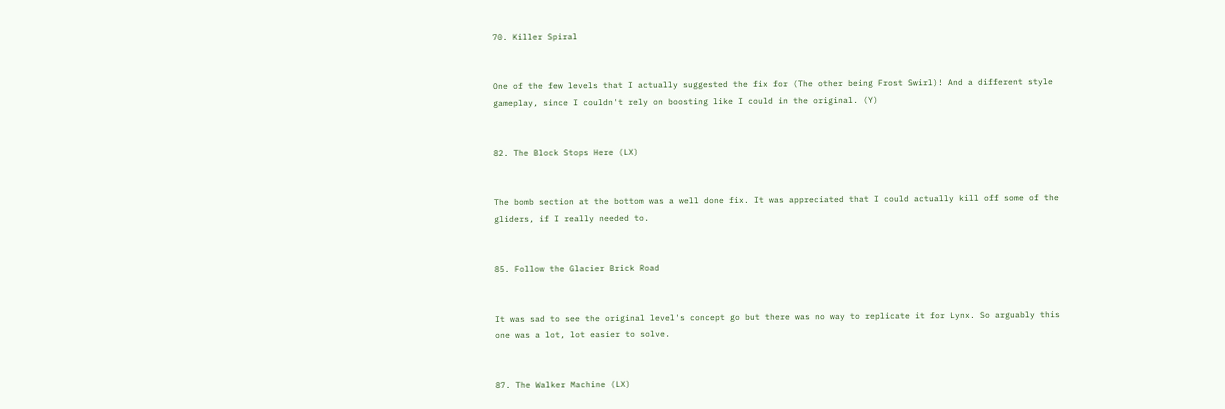70. Killer Spiral


One of the few levels that I actually suggested the fix for (The other being Frost Swirl)! And a different style gameplay, since I couldn't rely on boosting like I could in the original. (Y)


82. The Block Stops Here (LX)


The bomb section at the bottom was a well done fix. It was appreciated that I could actually kill off some of the gliders, if I really needed to.


85. Follow the Glacier Brick Road


It was sad to see the original level's concept go but there was no way to replicate it for Lynx. So arguably this one was a lot, lot easier to solve.


87. The Walker Machine (LX)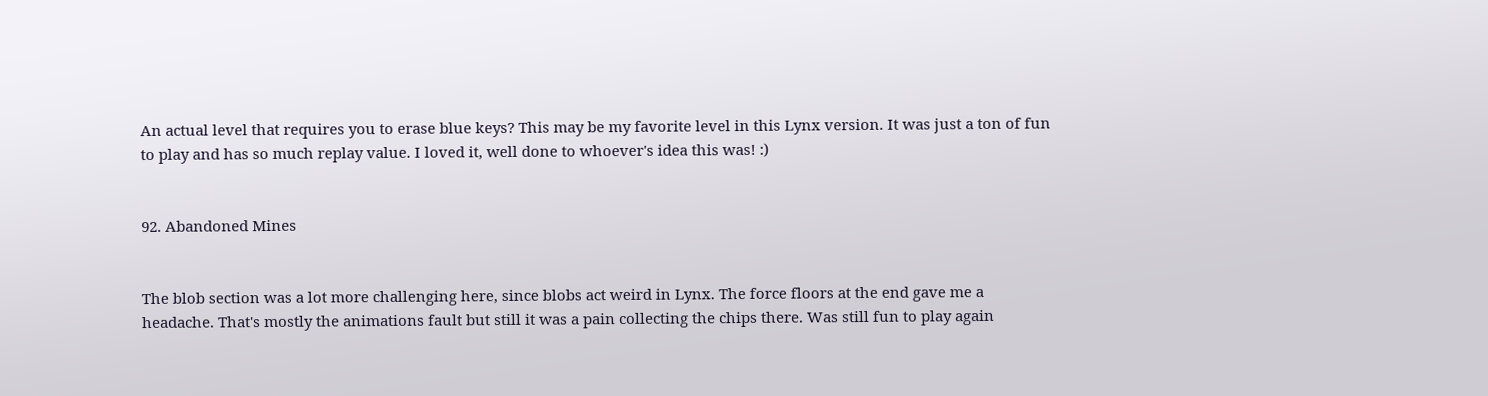An actual level that requires you to erase blue keys? This may be my favorite level in this Lynx version. It was just a ton of fun to play and has so much replay value. I loved it, well done to whoever's idea this was! :)


92. Abandoned Mines


The blob section was a lot more challenging here, since blobs act weird in Lynx. The force floors at the end gave me a headache. That's mostly the animations fault but still it was a pain collecting the chips there. Was still fun to play again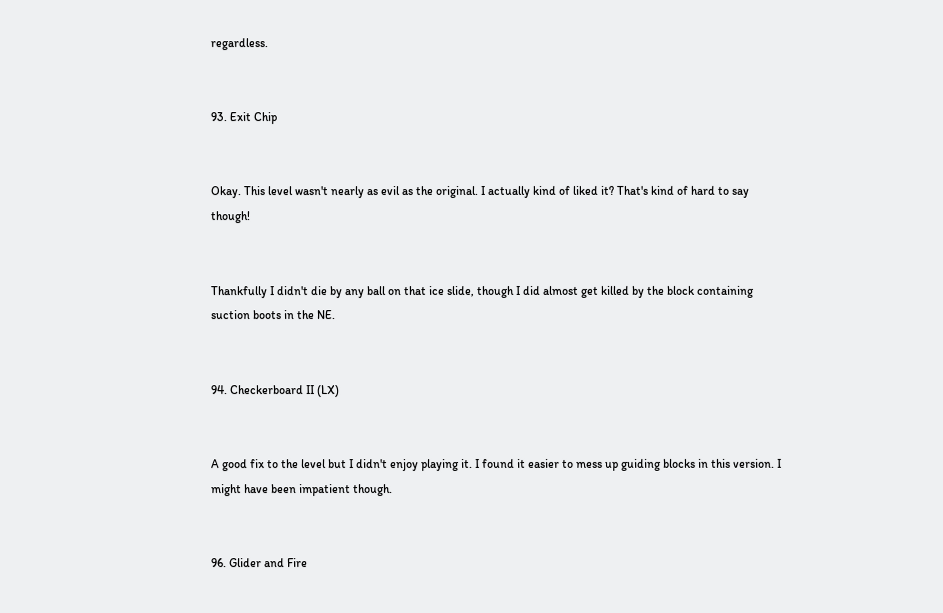regardless.


93. Exit Chip


Okay. This level wasn't nearly as evil as the original. I actually kind of liked it? That's kind of hard to say though!


Thankfully I didn't die by any ball on that ice slide, though I did almost get killed by the block containing suction boots in the NE.


94. Checkerboard II (LX)


A good fix to the level but I didn't enjoy playing it. I found it easier to mess up guiding blocks in this version. I might have been impatient though.


96. Glider and Fire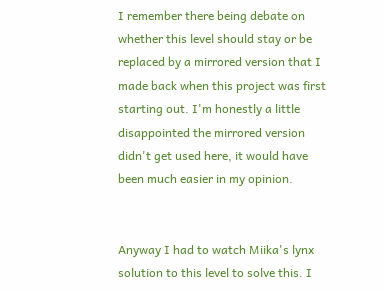I remember there being debate on whether this level should stay or be replaced by a mirrored version that I made back when this project was first starting out. I'm honestly a little disappointed the mirrored version didn't get used here, it would have been much easier in my opinion.


Anyway I had to watch Miika's lynx solution to this level to solve this. I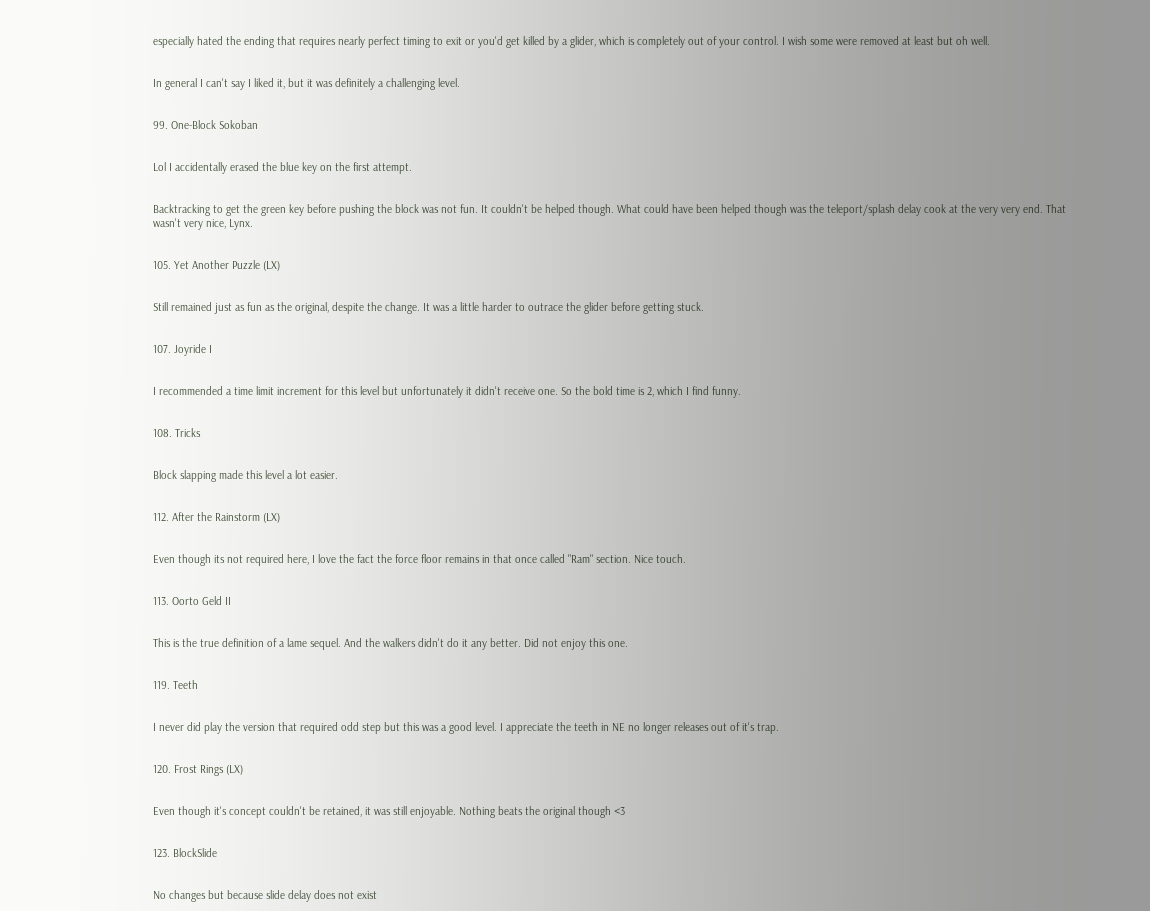especially hated the ending that requires nearly perfect timing to exit or you'd get killed by a glider, which is completely out of your control. I wish some were removed at least but oh well.


In general I can't say I liked it, but it was definitely a challenging level.


99. One-Block Sokoban


Lol I accidentally erased the blue key on the first attempt.


Backtracking to get the green key before pushing the block was not fun. It couldn't be helped though. What could have been helped though was the teleport/splash delay cook at the very very end. That wasn't very nice, Lynx.


105. Yet Another Puzzle (LX)


Still remained just as fun as the original, despite the change. It was a little harder to outrace the glider before getting stuck.


107. Joyride I


I recommended a time limit increment for this level but unfortunately it didn't receive one. So the bold time is 2, which I find funny.


108. Tricks


Block slapping made this level a lot easier.


112. After the Rainstorm (LX)


Even though its not required here, I love the fact the force floor remains in that once called "Ram" section. Nice touch.


113. Oorto Geld II


This is the true definition of a lame sequel. And the walkers didn't do it any better. Did not enjoy this one.


119. Teeth


I never did play the version that required odd step but this was a good level. I appreciate the teeth in NE no longer releases out of it's trap.


120. Frost Rings (LX)


Even though it's concept couldn't be retained, it was still enjoyable. Nothing beats the original though <3


123. BlockSlide


No changes but because slide delay does not exist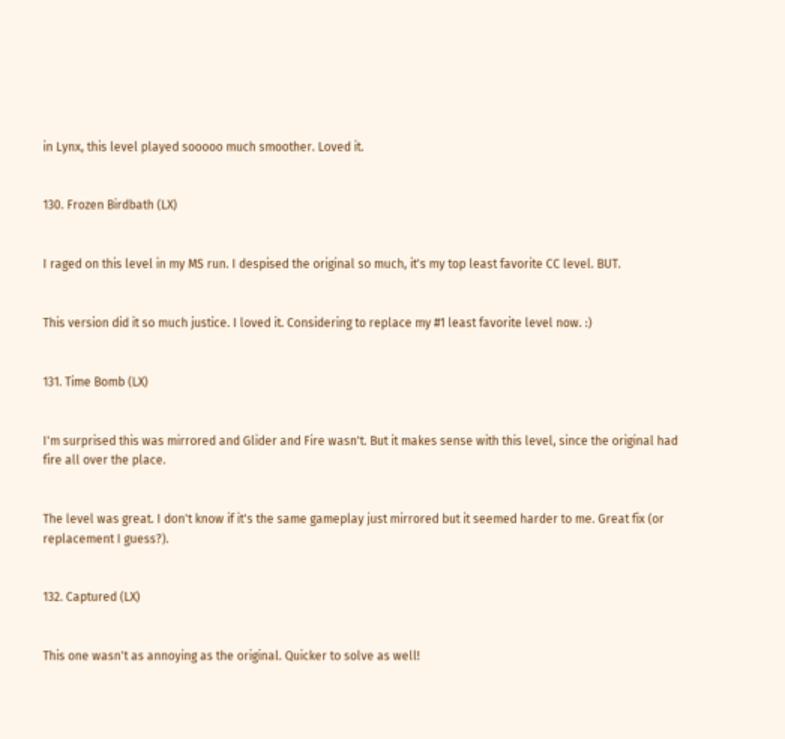in Lynx, this level played sooooo much smoother. Loved it.


130. Frozen Birdbath (LX)


I raged on this level in my MS run. I despised the original so much, it's my top least favorite CC level. BUT.


This version did it so much justice. I loved it. Considering to replace my #1 least favorite level now. :)


131. Time Bomb (LX)


I'm surprised this was mirrored and Glider and Fire wasn't. But it makes sense with this level, since the original had fire all over the place.


The level was great. I don't know if it's the same gameplay just mirrored but it seemed harder to me. Great fix (or replacement I guess?).


132. Captured (LX)


This one wasn't as annoying as the original. Quicker to solve as well!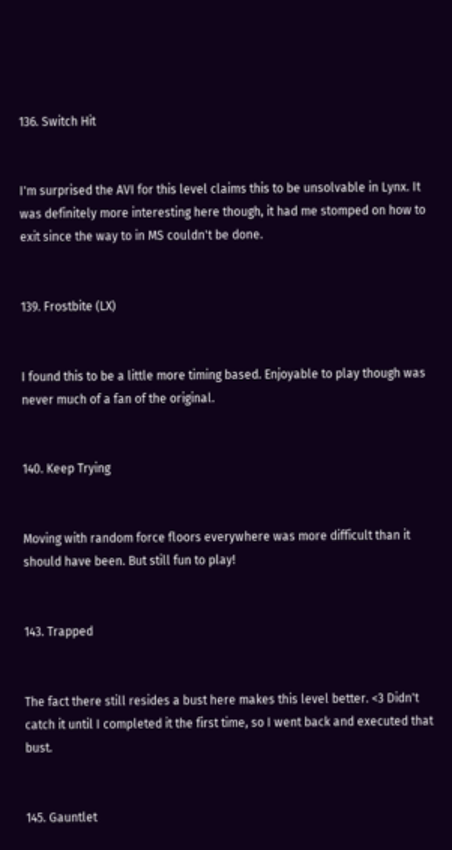136. Switch Hit


I'm surprised the AVI for this level claims this to be unsolvable in Lynx. It was definitely more interesting here though, it had me stomped on how to exit since the way to in MS couldn't be done.


139. Frostbite (LX)


I found this to be a little more timing based. Enjoyable to play though was never much of a fan of the original.


140. Keep Trying


Moving with random force floors everywhere was more difficult than it should have been. But still fun to play!


143. Trapped


The fact there still resides a bust here makes this level better. <3 Didn't catch it until I completed it the first time, so I went back and executed that bust.


145. Gauntlet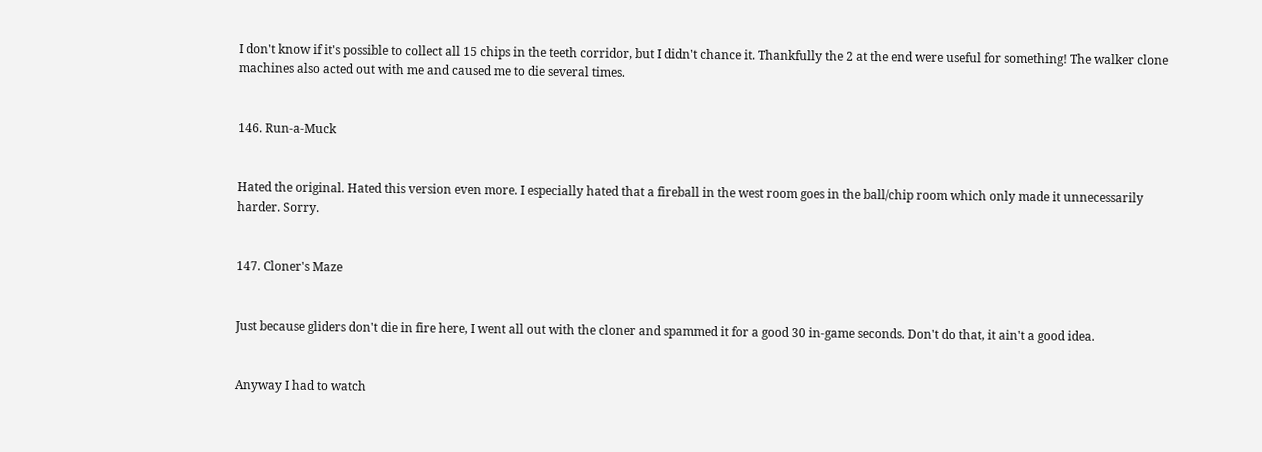I don't know if it's possible to collect all 15 chips in the teeth corridor, but I didn't chance it. Thankfully the 2 at the end were useful for something! The walker clone machines also acted out with me and caused me to die several times.


146. Run-a-Muck


Hated the original. Hated this version even more. I especially hated that a fireball in the west room goes in the ball/chip room which only made it unnecessarily harder. Sorry.


147. Cloner's Maze


Just because gliders don't die in fire here, I went all out with the cloner and spammed it for a good 30 in-game seconds. Don't do that, it ain't a good idea.


Anyway I had to watch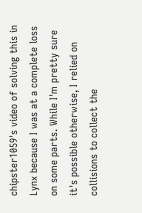chipster1059's video of solving this in Lynx because I was at a complete loss on some parts. While I'm pretty sure it's possible otherwise, I relied on collisions to collect the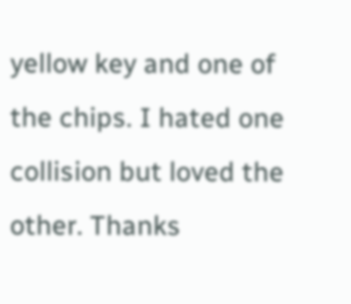yellow key and one of the chips. I hated one collision but loved the other. Thanks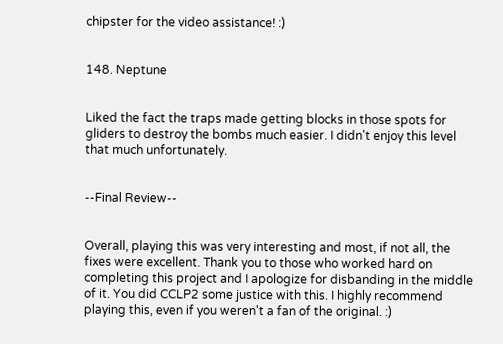chipster for the video assistance! :)


148. Neptune


Liked the fact the traps made getting blocks in those spots for gliders to destroy the bombs much easier. I didn't enjoy this level that much unfortunately.


--Final Review--


Overall, playing this was very interesting and most, if not all, the fixes were excellent. Thank you to those who worked hard on completing this project and I apologize for disbanding in the middle of it. You did CCLP2 some justice with this. I highly recommend playing this, even if you weren't a fan of the original. :)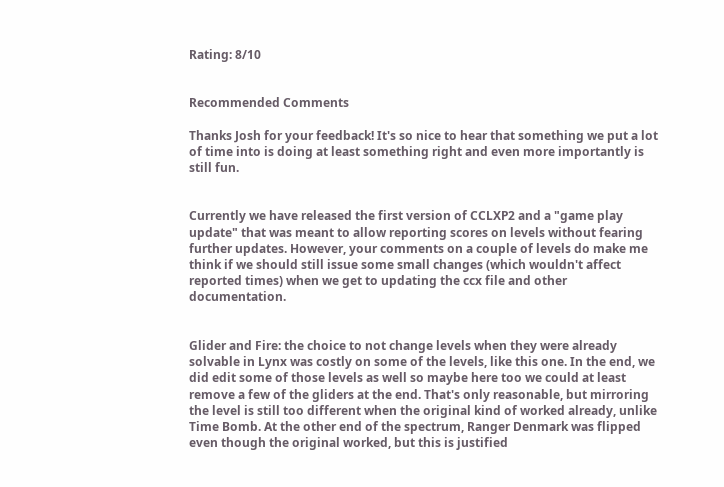Rating: 8/10


Recommended Comments

Thanks Josh for your feedback! It's so nice to hear that something we put a lot of time into is doing at least something right and even more importantly is still fun.


Currently we have released the first version of CCLXP2 and a "game play update" that was meant to allow reporting scores on levels without fearing further updates. However, your comments on a couple of levels do make me think if we should still issue some small changes (which wouldn't affect reported times) when we get to updating the ccx file and other documentation.


Glider and Fire: the choice to not change levels when they were already solvable in Lynx was costly on some of the levels, like this one. In the end, we did edit some of those levels as well so maybe here too we could at least remove a few of the gliders at the end. That's only reasonable, but mirroring the level is still too different when the original kind of worked already, unlike Time Bomb. At the other end of the spectrum, Ranger Denmark was flipped even though the original worked, but this is justified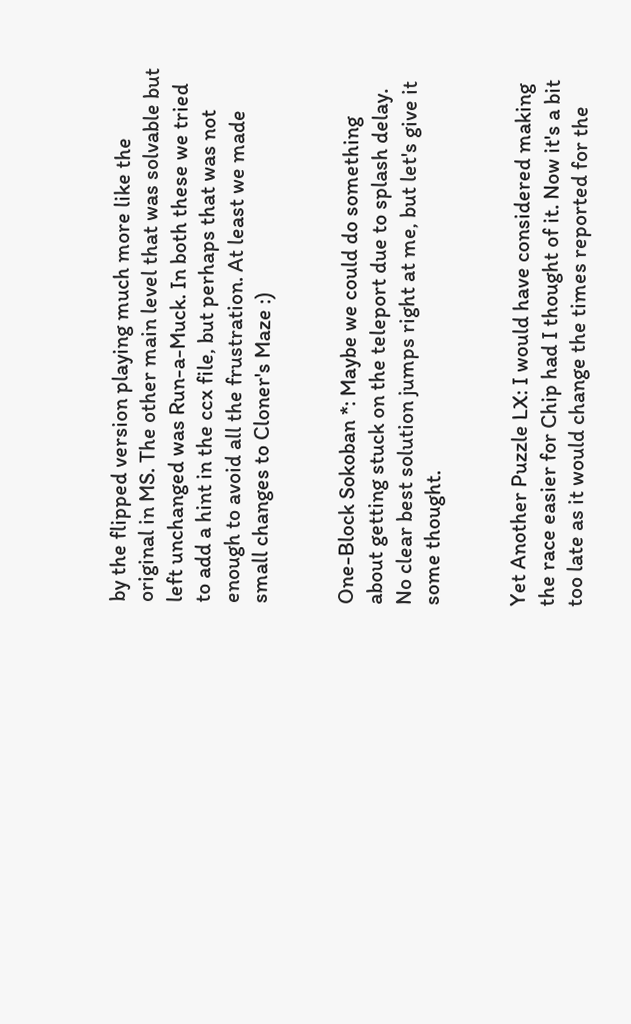by the flipped version playing much more like the original in MS. The other main level that was solvable but left unchanged was Run-a-Muck. In both these we tried to add a hint in the ccx file, but perhaps that was not enough to avoid all the frustration. At least we made small changes to Cloner's Maze :)


One-Block Sokoban *: Maybe we could do something about getting stuck on the teleport due to splash delay. No clear best solution jumps right at me, but let's give it some thought.


Yet Another Puzzle LX: I would have considered making the race easier for Chip had I thought of it. Now it's a bit too late as it would change the times reported for the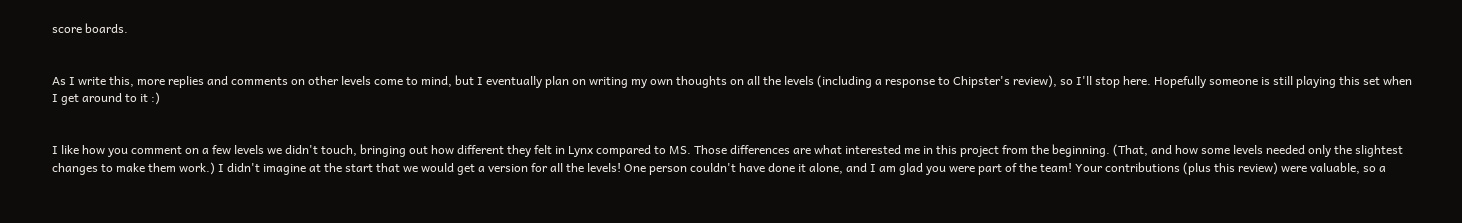score boards.


As I write this, more replies and comments on other levels come to mind, but I eventually plan on writing my own thoughts on all the levels (including a response to Chipster's review), so I'll stop here. Hopefully someone is still playing this set when I get around to it :)


I like how you comment on a few levels we didn't touch, bringing out how different they felt in Lynx compared to MS. Those differences are what interested me in this project from the beginning. (That, and how some levels needed only the slightest changes to make them work.) I didn't imagine at the start that we would get a version for all the levels! One person couldn't have done it alone, and I am glad you were part of the team! Your contributions (plus this review) were valuable, so a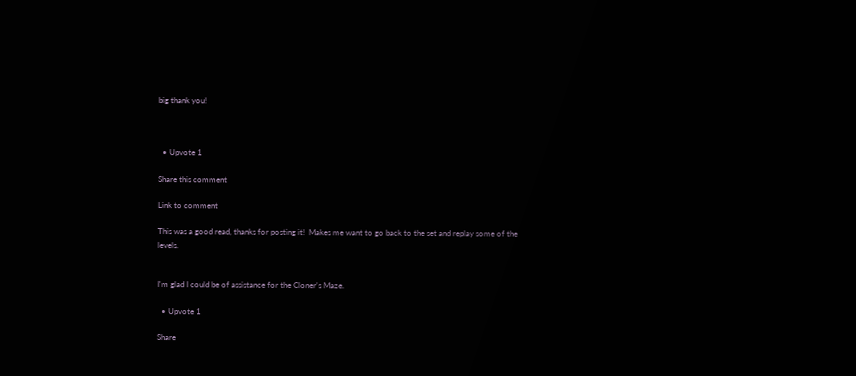big thank you!



  • Upvote 1

Share this comment

Link to comment

This was a good read, thanks for posting it!  Makes me want to go back to the set and replay some of the levels.


I'm glad I could be of assistance for the Cloner's Maze.

  • Upvote 1

Share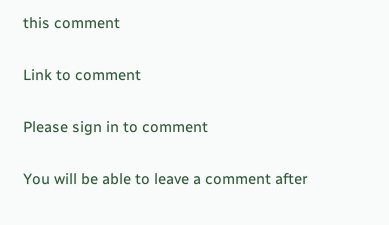this comment

Link to comment

Please sign in to comment

You will be able to leave a comment after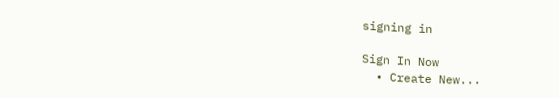signing in

Sign In Now
  • Create New...